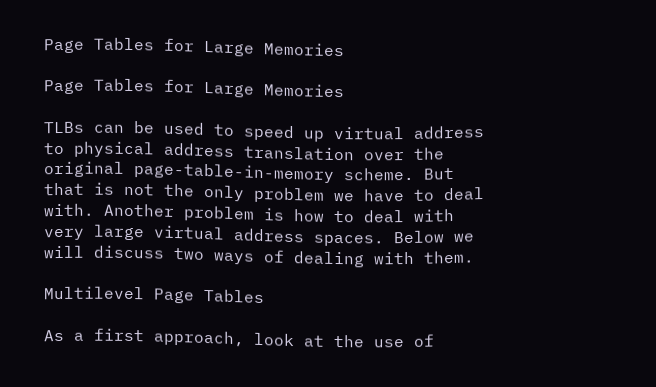Page Tables for Large Memories

Page Tables for Large Memories

TLBs can be used to speed up virtual address to physical address translation over the original page-table-in-memory scheme. But that is not the only problem we have to deal with. Another problem is how to deal with very large virtual address spaces. Below we will discuss two ways of dealing with them.

Multilevel Page Tables

As a first approach, look at the use of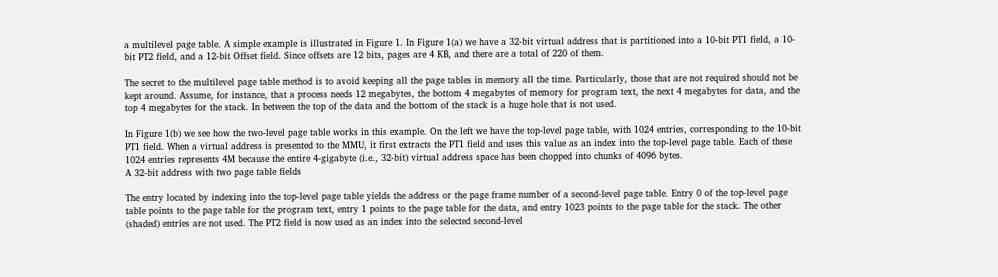a multilevel page table. A simple example is illustrated in Figure 1. In Figure 1(a) we have a 32-bit virtual address that is partitioned into a 10-bit PT1 field, a 10-bit PT2 field, and a 12-bit Offset field. Since offsets are 12 bits, pages are 4 KB, and there are a total of 220 of them.

The secret to the multilevel page table method is to avoid keeping all the page tables in memory all the time. Particularly, those that are not required should not be kept around. Assume, for instance, that a process needs 12 megabytes, the bottom 4 megabytes of memory for program text, the next 4 megabytes for data, and the top 4 megabytes for the stack. In between the top of the data and the bottom of the stack is a huge hole that is not used.

In Figure 1(b) we see how the two-level page table works in this example. On the left we have the top-level page table, with 1024 entries, corresponding to the 10-bit PT1 field. When a virtual address is presented to the MMU, it first extracts the PT1 field and uses this value as an index into the top-level page table. Each of these 1024 entries represents 4M because the entire 4-gigabyte (i.e., 32-bit) virtual address space has been chopped into chunks of 4096 bytes.
A 32-bit address with two page table fields

The entry located by indexing into the top-level page table yields the address or the page frame number of a second-level page table. Entry 0 of the top-level page table points to the page table for the program text, entry 1 points to the page table for the data, and entry 1023 points to the page table for the stack. The other (shaded) entries are not used. The PT2 field is now used as an index into the selected second-level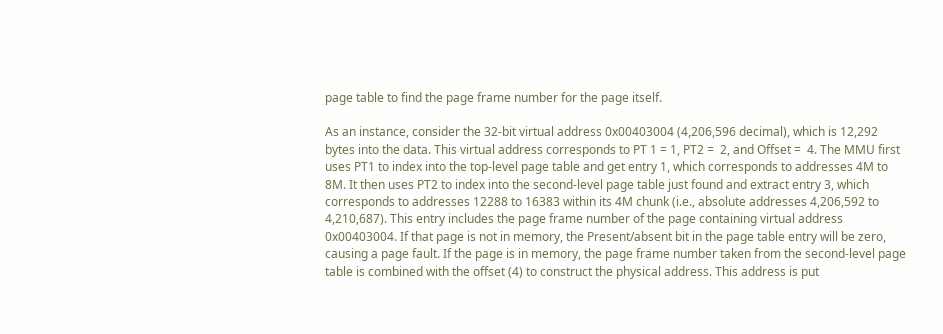page table to find the page frame number for the page itself.

As an instance, consider the 32-bit virtual address 0x00403004 (4,206,596 decimal), which is 12,292 bytes into the data. This virtual address corresponds to PT 1 = 1, PT2 =  2, and Offset =  4. The MMU first uses PT1 to index into the top-level page table and get entry 1, which corresponds to addresses 4M to 8M. It then uses PT2 to index into the second-level page table just found and extract entry 3, which corresponds to addresses 12288 to 16383 within its 4M chunk (i.e., absolute addresses 4,206,592 to 4,210,687). This entry includes the page frame number of the page containing virtual address 0x00403004. If that page is not in memory, the Present/absent bit in the page table entry will be zero, causing a page fault. If the page is in memory, the page frame number taken from the second-level page table is combined with the offset (4) to construct the physical address. This address is put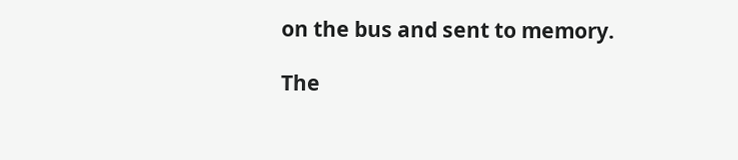on the bus and sent to memory.

The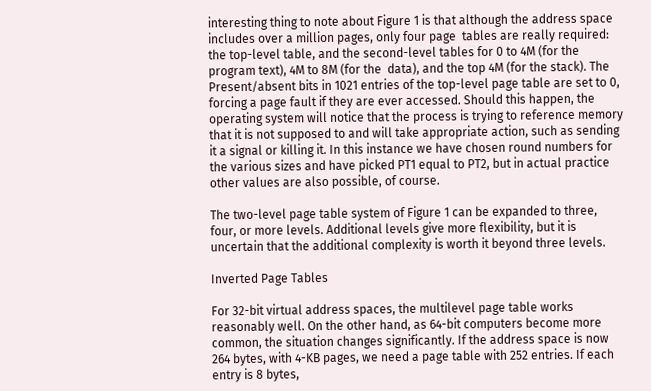interesting thing to note about Figure 1 is that although the address space includes over a million pages, only four page  tables are really required: the top-level table, and the second-level tables for 0 to 4M (for the program text), 4M to 8M (for the  data), and the top 4M (for the stack). The Present/absent bits in 1021 entries of the top-level page table are set to 0, forcing a page fault if they are ever accessed. Should this happen, the operating system will notice that the process is trying to reference memory that it is not supposed to and will take appropriate action, such as sending it a signal or killing it. In this instance we have chosen round numbers for the various sizes and have picked PT1 equal to PT2, but in actual practice other values are also possible, of course.

The two-level page table system of Figure 1 can be expanded to three, four, or more levels. Additional levels give more flexibility, but it is uncertain that the additional complexity is worth it beyond three levels.

Inverted Page Tables

For 32-bit virtual address spaces, the multilevel page table works reasonably well. On the other hand, as 64-bit computers become more common, the situation changes significantly. If the address space is now 264 bytes, with 4-KB pages, we need a page table with 252 entries. If each entry is 8 bytes,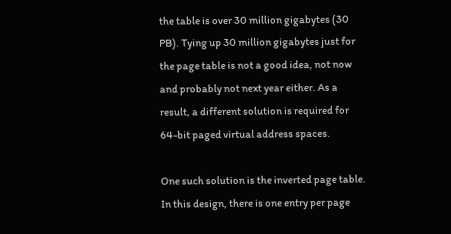the table is over 30 million gigabytes (30 PB). Tying up 30 million gigabytes just for the page table is not a good idea, not now and probably not next year either. As a result, a different solution is required for 64-bit paged virtual address spaces.

One such solution is the inverted page table. In this design, there is one entry per page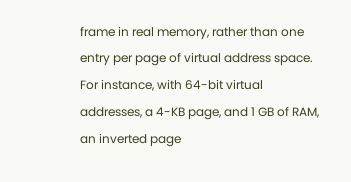frame in real memory, rather than one entry per page of virtual address space. For instance, with 64-bit virtual addresses, a 4-KB page, and 1 GB of RAM, an inverted page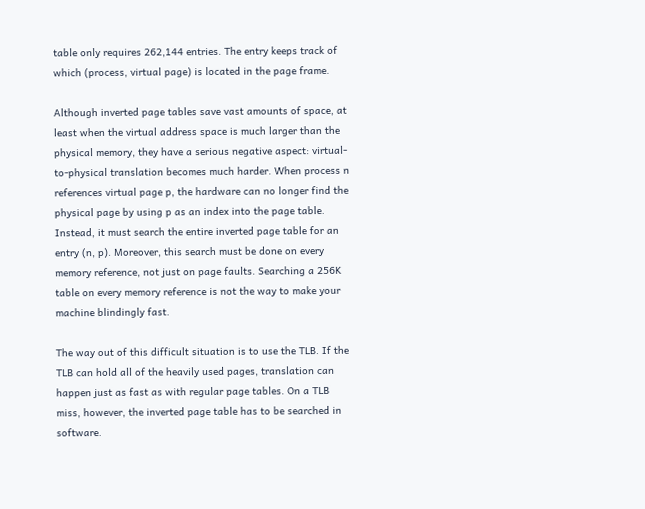table only requires 262,144 entries. The entry keeps track of which (process, virtual page) is located in the page frame.

Although inverted page tables save vast amounts of space, at least when the virtual address space is much larger than the physical memory, they have a serious negative aspect: virtual-to-physical translation becomes much harder. When process n references virtual page p, the hardware can no longer find the physical page by using p as an index into the page table. Instead, it must search the entire inverted page table for an entry (n, p). Moreover, this search must be done on every memory reference, not just on page faults. Searching a 256K table on every memory reference is not the way to make your machine blindingly fast.

The way out of this difficult situation is to use the TLB. If the TLB can hold all of the heavily used pages, translation can happen just as fast as with regular page tables. On a TLB miss, however, the inverted page table has to be searched in software.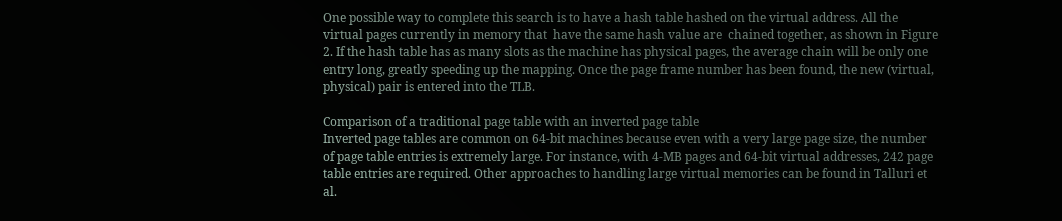One possible way to complete this search is to have a hash table hashed on the virtual address. All the virtual pages currently in memory that  have the same hash value are  chained together, as shown in Figure 2. If the hash table has as many slots as the machine has physical pages, the average chain will be only one entry long, greatly speeding up the mapping. Once the page frame number has been found, the new (virtual, physical) pair is entered into the TLB.

Comparison of a traditional page table with an inverted page table
Inverted page tables are common on 64-bit machines because even with a very large page size, the number of page table entries is extremely large. For instance, with 4-MB pages and 64-bit virtual addresses, 242 page table entries are required. Other approaches to handling large virtual memories can be found in Talluri et al.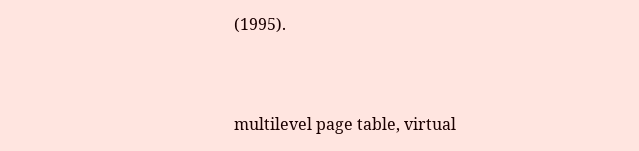(1995).


multilevel page table, virtual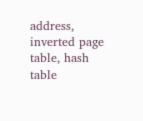address, inverted page table, hash table